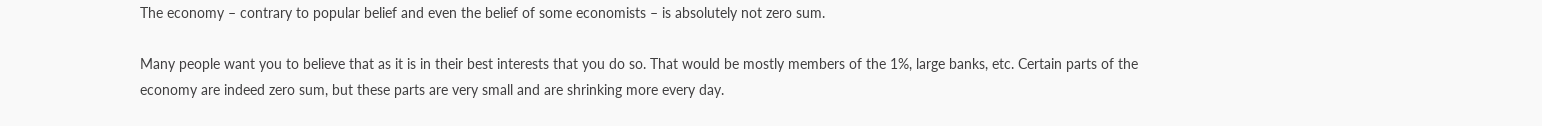The economy – contrary to popular belief and even the belief of some economists – is absolutely not zero sum.

Many people want you to believe that as it is in their best interests that you do so. That would be mostly members of the 1%, large banks, etc. Certain parts of the economy are indeed zero sum, but these parts are very small and are shrinking more every day.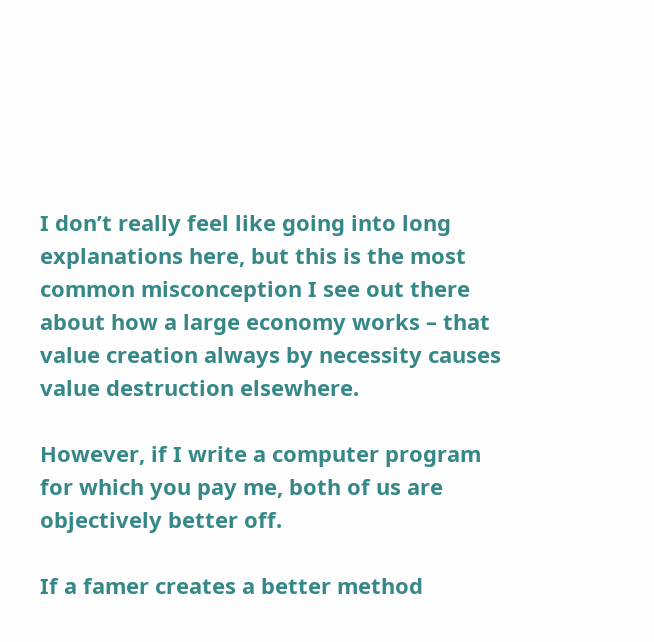I don’t really feel like going into long explanations here, but this is the most common misconception I see out there about how a large economy works – that value creation always by necessity causes value destruction elsewhere.

However, if I write a computer program for which you pay me, both of us are objectively better off.

If a famer creates a better method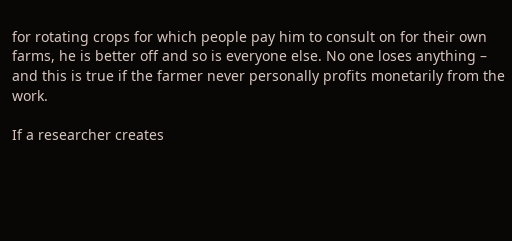for rotating crops for which people pay him to consult on for their own farms, he is better off and so is everyone else. No one loses anything – and this is true if the farmer never personally profits monetarily from the work.

If a researcher creates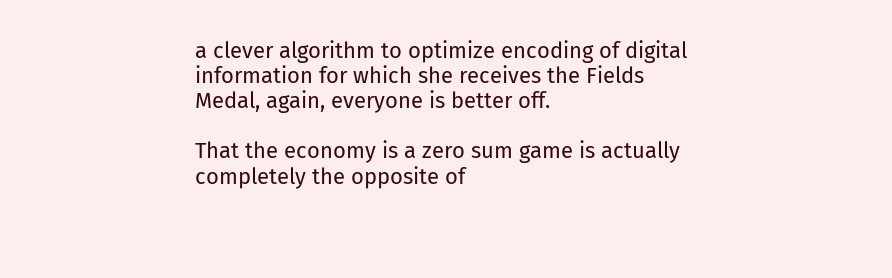a clever algorithm to optimize encoding of digital information for which she receives the Fields Medal, again, everyone is better off.

That the economy is a zero sum game is actually completely the opposite of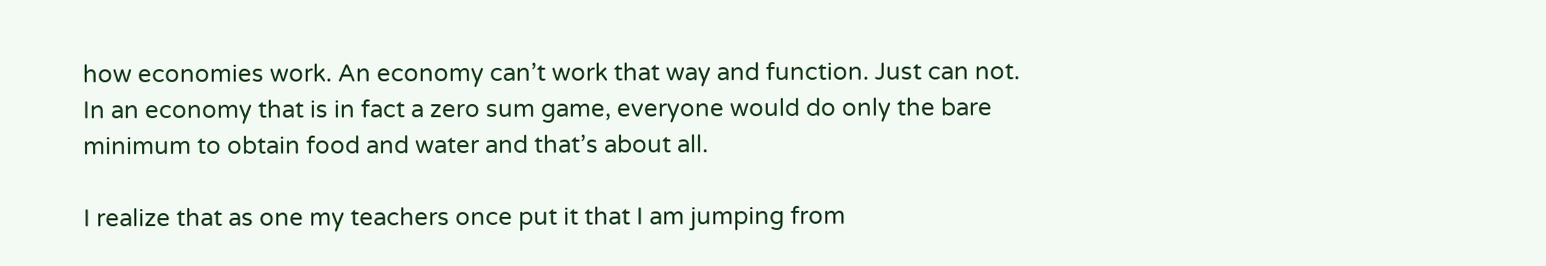how economies work. An economy can’t work that way and function. Just can not. In an economy that is in fact a zero sum game, everyone would do only the bare minimum to obtain food and water and that’s about all.

I realize that as one my teachers once put it that I am jumping from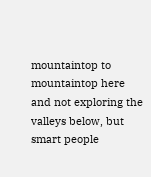mountaintop to mountaintop here and not exploring the valleys below, but smart people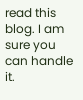read this blog. I am sure you can handle it.